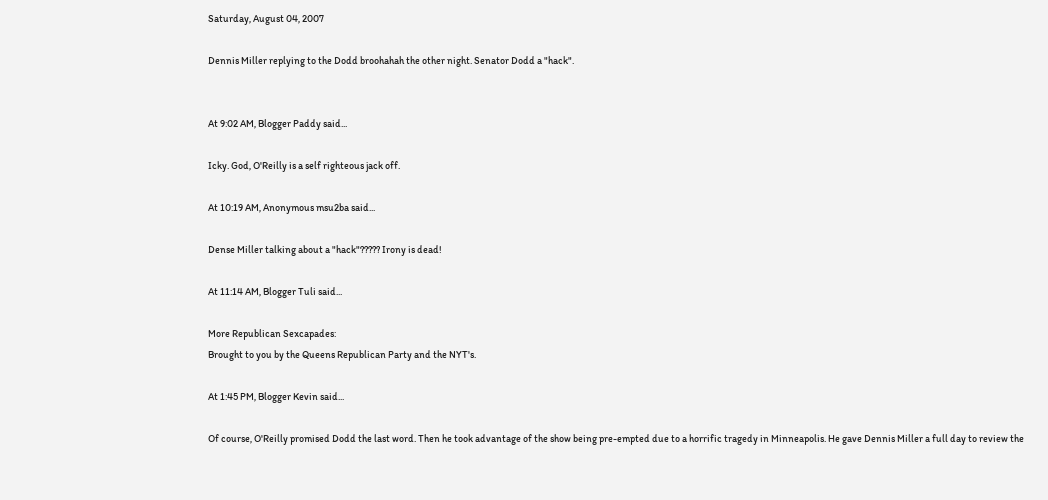Saturday, August 04, 2007

Dennis Miller replying to the Dodd broohahah the other night. Senator Dodd a "hack".


At 9:02 AM, Blogger Paddy said...

Icky. God, O'Reilly is a self righteous jack off.

At 10:19 AM, Anonymous msu2ba said...

Dense Miller talking about a "hack"????? Irony is dead!

At 11:14 AM, Blogger Tuli said...

More Republican Sexcapades:
Brought to you by the Queens Republican Party and the NYT's.

At 1:45 PM, Blogger Kevin said...

Of course, O'Reilly promised Dodd the last word. Then he took advantage of the show being pre-empted due to a horrific tragedy in Minneapolis. He gave Dennis Miller a full day to review the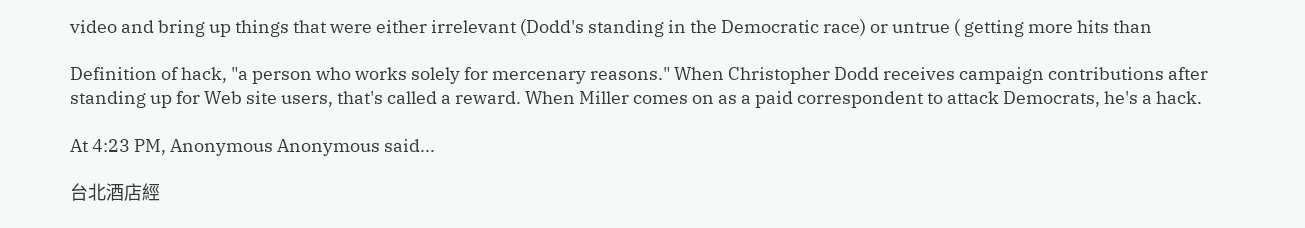video and bring up things that were either irrelevant (Dodd's standing in the Democratic race) or untrue ( getting more hits than

Definition of hack, "a person who works solely for mercenary reasons." When Christopher Dodd receives campaign contributions after standing up for Web site users, that's called a reward. When Miller comes on as a paid correspondent to attack Democrats, he's a hack.

At 4:23 PM, Anonymous Anonymous said...

台北酒店經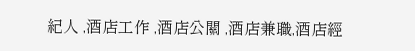紀人 ,酒店工作 ,酒店公關 ,酒店兼職,酒店經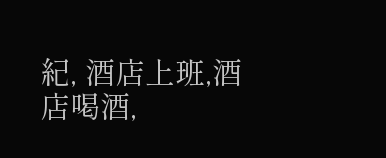紀, 酒店上班,酒店喝酒,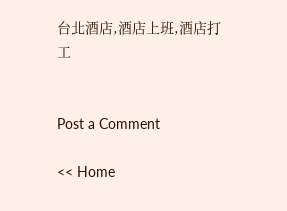台北酒店,酒店上班,酒店打工


Post a Comment

<< Home